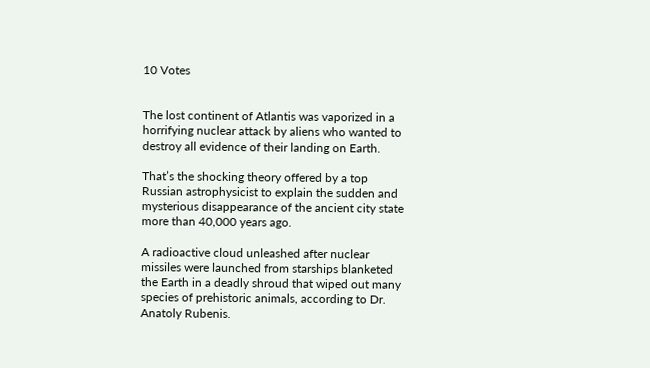10 Votes


The lost continent of Atlantis was vaporized in a horrifying nuclear attack by aliens who wanted to destroy all evidence of their landing on Earth.

That’s the shocking theory offered by a top Russian astrophysicist to explain the sudden and mysterious disappearance of the ancient city state more than 40,000 years ago.

A radioactive cloud unleashed after nuclear missiles were launched from starships blanketed the Earth in a deadly shroud that wiped out many species of prehistoric animals, according to Dr. Anatoly Rubenis.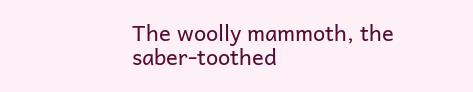The woolly mammoth, the saber-toothed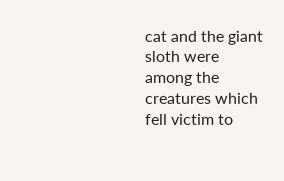cat and the giant sloth were among the creatures which fell victim to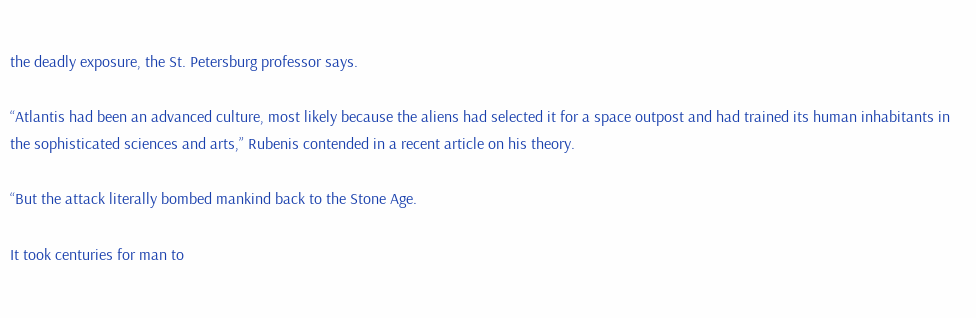the deadly exposure, the St. Petersburg professor says.

“Atlantis had been an advanced culture, most likely because the aliens had selected it for a space outpost and had trained its human inhabitants in the sophisticated sciences and arts,” Rubenis contended in a recent article on his theory.

“But the attack literally bombed mankind back to the Stone Age.

It took centuries for man to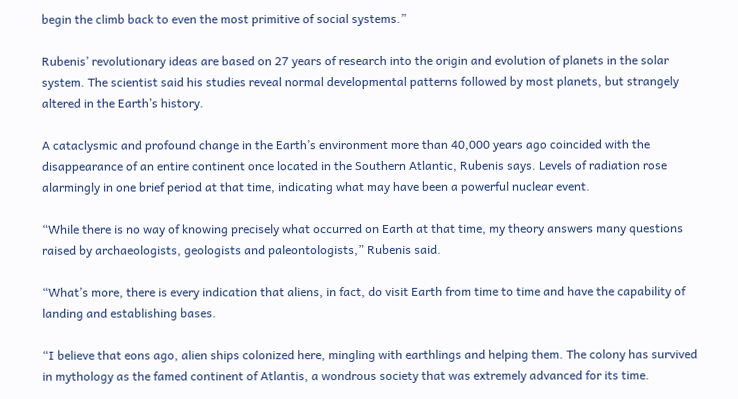begin the climb back to even the most primitive of social systems.”

Rubenis’ revolutionary ideas are based on 27 years of research into the origin and evolution of planets in the solar system. The scientist said his studies reveal normal developmental patterns followed by most planets, but strangely altered in the Earth’s history.

A cataclysmic and profound change in the Earth’s environment more than 40,000 years ago coincided with the disappearance of an entire continent once located in the Southern Atlantic, Rubenis says. Levels of radiation rose alarmingly in one brief period at that time, indicating what may have been a powerful nuclear event.

“While there is no way of knowing precisely what occurred on Earth at that time, my theory answers many questions raised by archaeologists, geologists and paleontologists,” Rubenis said.

“What’s more, there is every indication that aliens, in fact, do visit Earth from time to time and have the capability of landing and establishing bases.

“I believe that eons ago, alien ships colonized here, mingling with earthlings and helping them. The colony has survived in mythology as the famed continent of Atlantis, a wondrous society that was extremely advanced for its time.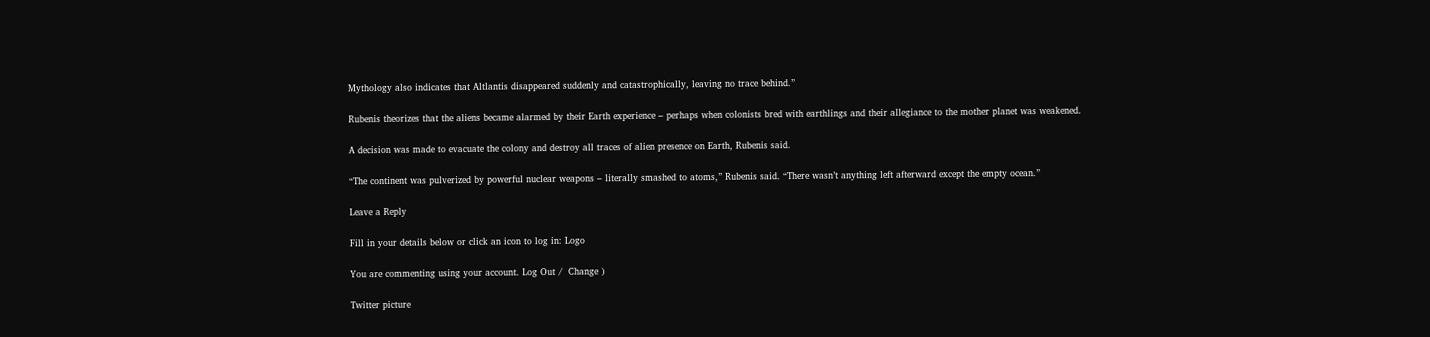Mythology also indicates that Altlantis disappeared suddenly and catastrophically, leaving no trace behind.”

Rubenis theorizes that the aliens became alarmed by their Earth experience – perhaps when colonists bred with earthlings and their allegiance to the mother planet was weakened.

A decision was made to evacuate the colony and destroy all traces of alien presence on Earth, Rubenis said.

“The continent was pulverized by powerful nuclear weapons – literally smashed to atoms,” Rubenis said. “There wasn’t anything left afterward except the empty ocean.”

Leave a Reply

Fill in your details below or click an icon to log in: Logo

You are commenting using your account. Log Out /  Change )

Twitter picture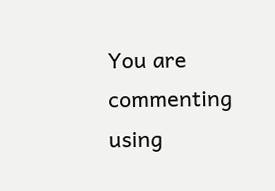You are commenting using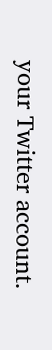your Twitter account.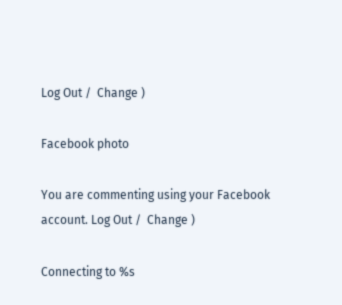Log Out /  Change )

Facebook photo

You are commenting using your Facebook account. Log Out /  Change )

Connecting to %s